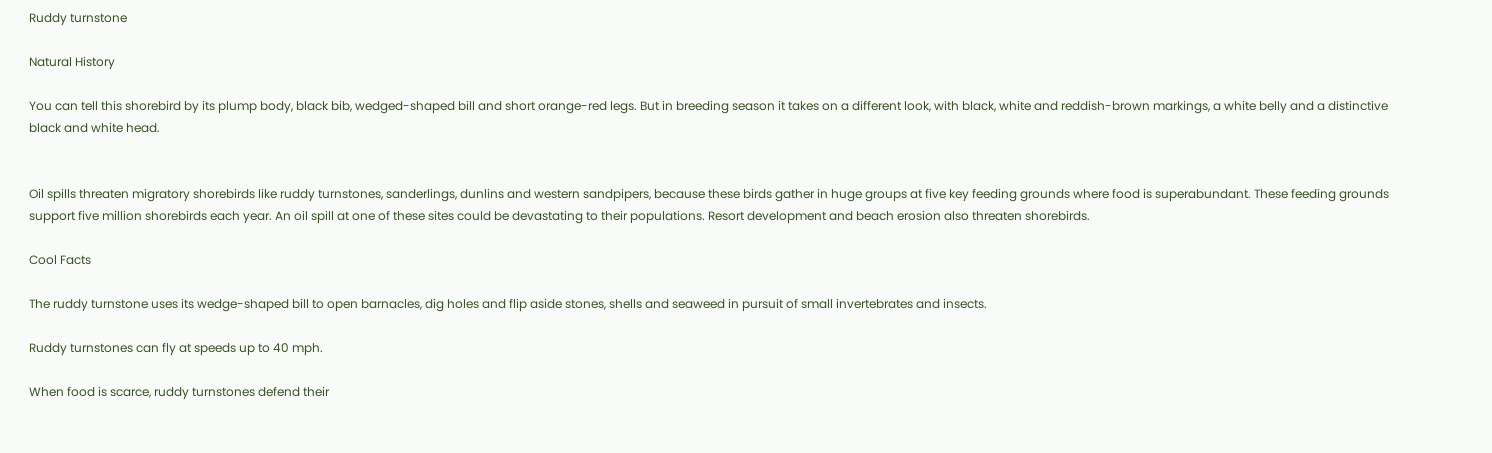Ruddy turnstone

Natural History

You can tell this shorebird by its plump body, black bib, wedged-shaped bill and short orange-red legs. But in breeding season it takes on a different look, with black, white and reddish-brown markings, a white belly and a distinctive black and white head.


Oil spills threaten migratory shorebirds like ruddy turnstones, sanderlings, dunlins and western sandpipers, because these birds gather in huge groups at five key feeding grounds where food is superabundant. These feeding grounds support five million shorebirds each year. An oil spill at one of these sites could be devastating to their populations. Resort development and beach erosion also threaten shorebirds.

Cool Facts

The ruddy turnstone uses its wedge-shaped bill to open barnacles, dig holes and flip aside stones, shells and seaweed in pursuit of small invertebrates and insects.

Ruddy turnstones can fly at speeds up to 40 mph.

When food is scarce, ruddy turnstones defend their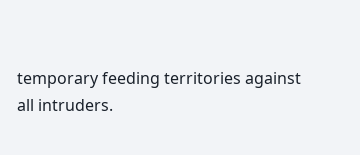temporary feeding territories against all intruders.